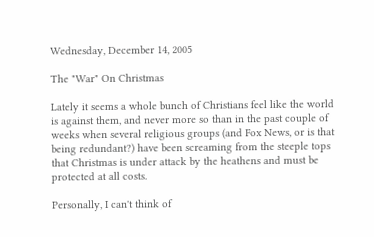Wednesday, December 14, 2005

The "War" On Christmas

Lately it seems a whole bunch of Christians feel like the world is against them, and never more so than in the past couple of weeks when several religious groups (and Fox News, or is that being redundant?) have been screaming from the steeple tops that Christmas is under attack by the heathens and must be protected at all costs.

Personally, I can't think of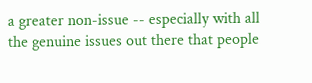a greater non-issue -- especially with all the genuine issues out there that people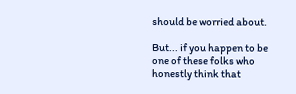should be worried about.

But... if you happen to be one of these folks who honestly think that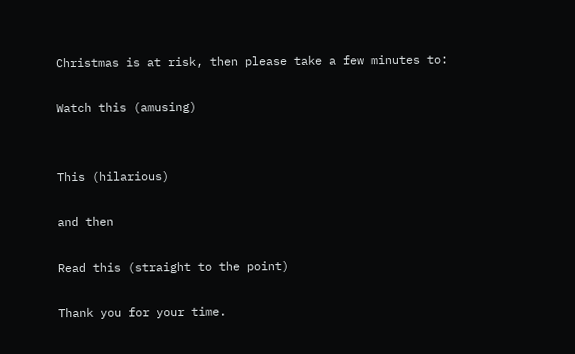Christmas is at risk, then please take a few minutes to:

Watch this (amusing)


This (hilarious)

and then

Read this (straight to the point)

Thank you for your time.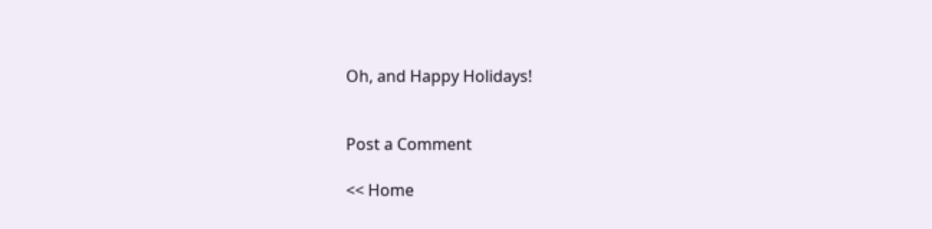Oh, and Happy Holidays!


Post a Comment

<< Home